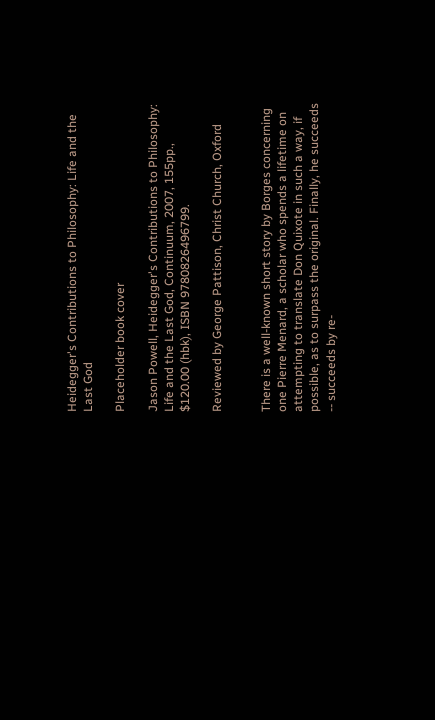Heidegger's Contributions to Philosophy: Life and the Last God

Placeholder book cover

Jason Powell, Heidegger's Contributions to Philosophy: Life and the Last God, Continuum, 2007, 155pp., $120.00 (hbk), ISBN 9780826496799.

Reviewed by George Pattison, Christ Church, Oxford


There is a well-known short story by Borges concerning one Pierre Menard, a scholar who spends a lifetime on attempting to translate Don Quixote in such a way, if possible, as to surpass the original. Finally, he succeeds -- succeeds by re-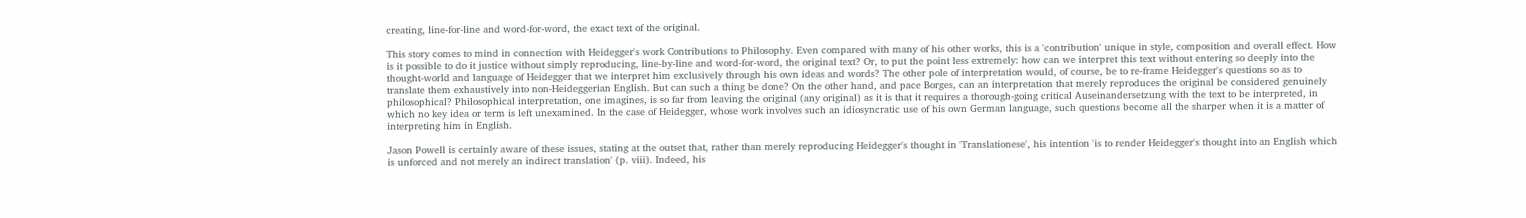creating, line-for-line and word-for-word, the exact text of the original.

This story comes to mind in connection with Heidegger's work Contributions to Philosophy. Even compared with many of his other works, this is a 'contribution' unique in style, composition and overall effect. How is it possible to do it justice without simply reproducing, line-by-line and word-for-word, the original text? Or, to put the point less extremely: how can we interpret this text without entering so deeply into the thought-world and language of Heidegger that we interpret him exclusively through his own ideas and words? The other pole of interpretation would, of course, be to re-frame Heidegger's questions so as to translate them exhaustively into non-Heideggerian English. But can such a thing be done? On the other hand, and pace Borges, can an interpretation that merely reproduces the original be considered genuinely philosophical? Philosophical interpretation, one imagines, is so far from leaving the original (any original) as it is that it requires a thorough-going critical Auseinandersetzung with the text to be interpreted, in which no key idea or term is left unexamined. In the case of Heidegger, whose work involves such an idiosyncratic use of his own German language, such questions become all the sharper when it is a matter of interpreting him in English.

Jason Powell is certainly aware of these issues, stating at the outset that, rather than merely reproducing Heidegger's thought in 'Translationese', his intention 'is to render Heidegger's thought into an English which is unforced and not merely an indirect translation' (p. viii). Indeed, his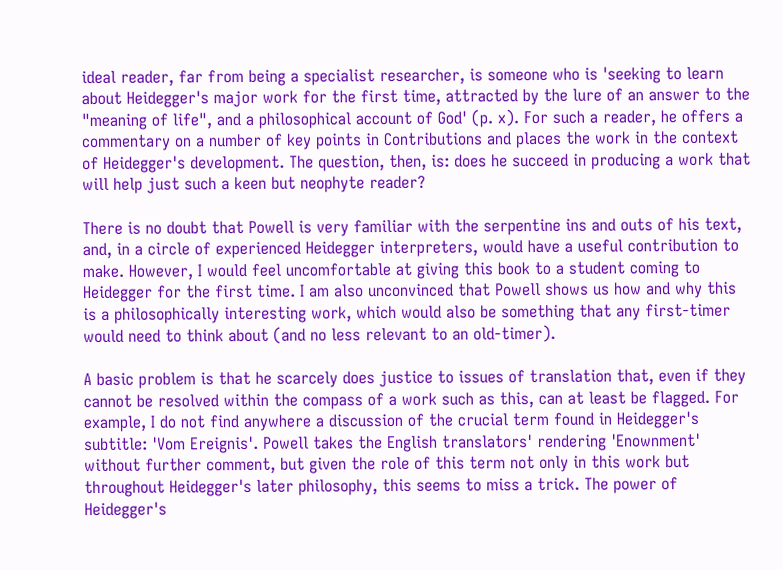ideal reader, far from being a specialist researcher, is someone who is 'seeking to learn about Heidegger's major work for the first time, attracted by the lure of an answer to the "meaning of life", and a philosophical account of God' (p. x). For such a reader, he offers a commentary on a number of key points in Contributions and places the work in the context of Heidegger's development. The question, then, is: does he succeed in producing a work that will help just such a keen but neophyte reader?

There is no doubt that Powell is very familiar with the serpentine ins and outs of his text, and, in a circle of experienced Heidegger interpreters, would have a useful contribution to make. However, I would feel uncomfortable at giving this book to a student coming to Heidegger for the first time. I am also unconvinced that Powell shows us how and why this is a philosophically interesting work, which would also be something that any first-timer would need to think about (and no less relevant to an old-timer).

A basic problem is that he scarcely does justice to issues of translation that, even if they cannot be resolved within the compass of a work such as this, can at least be flagged. For example, I do not find anywhere a discussion of the crucial term found in Heidegger's subtitle: 'Vom Ereignis'. Powell takes the English translators' rendering 'Enownment' without further comment, but given the role of this term not only in this work but throughout Heidegger's later philosophy, this seems to miss a trick. The power of Heidegger's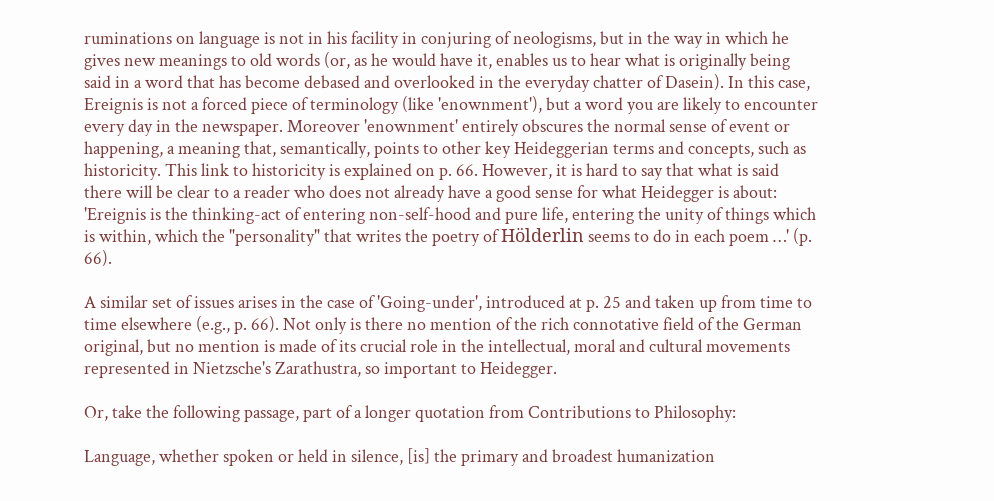ruminations on language is not in his facility in conjuring of neologisms, but in the way in which he gives new meanings to old words (or, as he would have it, enables us to hear what is originally being said in a word that has become debased and overlooked in the everyday chatter of Dasein). In this case, Ereignis is not a forced piece of terminology (like 'enownment'), but a word you are likely to encounter every day in the newspaper. Moreover 'enownment' entirely obscures the normal sense of event or happening, a meaning that, semantically, points to other key Heideggerian terms and concepts, such as historicity. This link to historicity is explained on p. 66. However, it is hard to say that what is said there will be clear to a reader who does not already have a good sense for what Heidegger is about: 'Ereignis is the thinking-act of entering non-self-hood and pure life, entering the unity of things which is within, which the "personality" that writes the poetry of Hölderlin seems to do in each poem …' (p. 66).

A similar set of issues arises in the case of 'Going-under', introduced at p. 25 and taken up from time to time elsewhere (e.g., p. 66). Not only is there no mention of the rich connotative field of the German original, but no mention is made of its crucial role in the intellectual, moral and cultural movements represented in Nietzsche's Zarathustra, so important to Heidegger.

Or, take the following passage, part of a longer quotation from Contributions to Philosophy:

Language, whether spoken or held in silence, [is] the primary and broadest humanization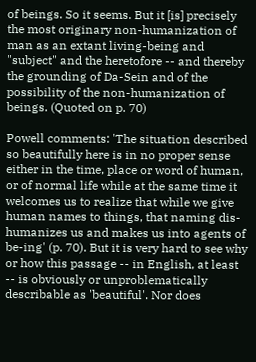of beings. So it seems. But it [is] precisely the most originary non-humanization of man as an extant living-being and "subject" and the heretofore -- and thereby the grounding of Da-Sein and of the possibility of the non-humanization of beings. (Quoted on p. 70)

Powell comments: 'The situation described so beautifully here is in no proper sense either in the time, place or word of human, or of normal life while at the same time it welcomes us to realize that while we give human names to things, that naming dis-humanizes us and makes us into agents of be-ing' (p. 70). But it is very hard to see why or how this passage -- in English, at least -- is obviously or unproblematically describable as 'beautiful'. Nor does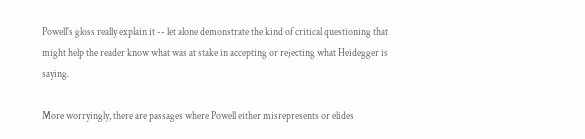Powell's gloss really explain it -- let alone demonstrate the kind of critical questioning that might help the reader know what was at stake in accepting or rejecting what Heidegger is saying.

More worryingly, there are passages where Powell either misrepresents or elides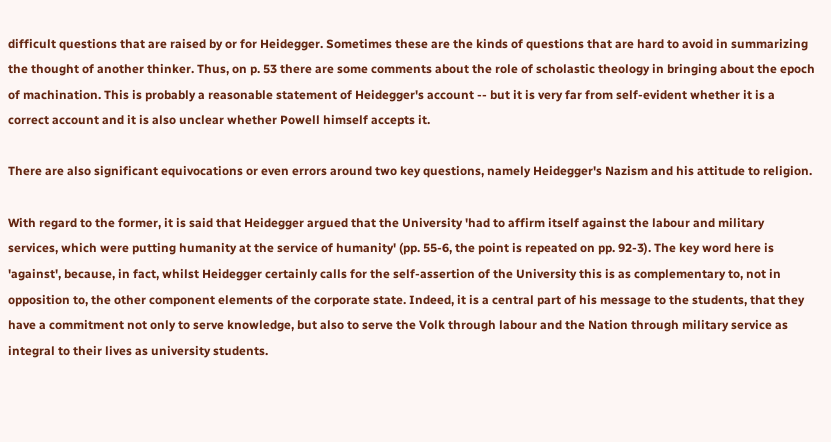difficult questions that are raised by or for Heidegger. Sometimes these are the kinds of questions that are hard to avoid in summarizing the thought of another thinker. Thus, on p. 53 there are some comments about the role of scholastic theology in bringing about the epoch of machination. This is probably a reasonable statement of Heidegger's account -- but it is very far from self-evident whether it is a correct account and it is also unclear whether Powell himself accepts it.

There are also significant equivocations or even errors around two key questions, namely Heidegger's Nazism and his attitude to religion.

With regard to the former, it is said that Heidegger argued that the University 'had to affirm itself against the labour and military services, which were putting humanity at the service of humanity' (pp. 55-6, the point is repeated on pp. 92-3). The key word here is 'against', because, in fact, whilst Heidegger certainly calls for the self-assertion of the University this is as complementary to, not in opposition to, the other component elements of the corporate state. Indeed, it is a central part of his message to the students, that they have a commitment not only to serve knowledge, but also to serve the Volk through labour and the Nation through military service as integral to their lives as university students.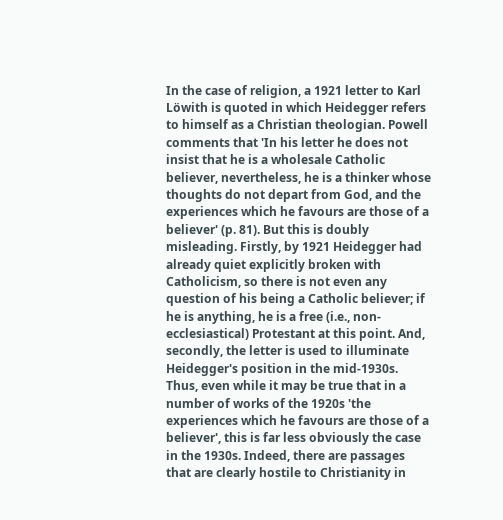In the case of religion, a 1921 letter to Karl Löwith is quoted in which Heidegger refers to himself as a Christian theologian. Powell comments that 'In his letter he does not insist that he is a wholesale Catholic believer, nevertheless, he is a thinker whose thoughts do not depart from God, and the experiences which he favours are those of a believer' (p. 81). But this is doubly misleading. Firstly, by 1921 Heidegger had already quiet explicitly broken with Catholicism, so there is not even any question of his being a Catholic believer; if he is anything, he is a free (i.e., non-ecclesiastical) Protestant at this point. And, secondly, the letter is used to illuminate Heidegger's position in the mid-1930s. Thus, even while it may be true that in a number of works of the 1920s 'the experiences which he favours are those of a believer', this is far less obviously the case in the 1930s. Indeed, there are passages that are clearly hostile to Christianity in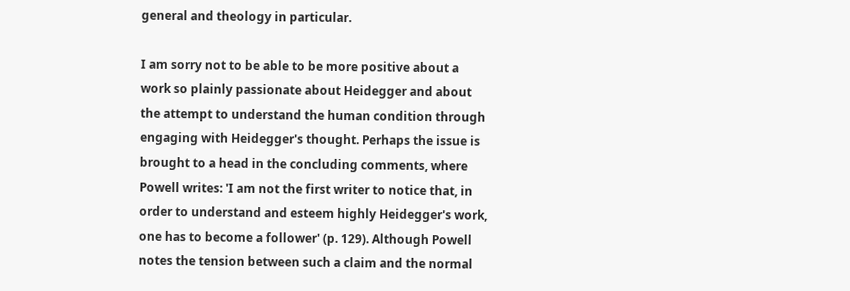general and theology in particular.

I am sorry not to be able to be more positive about a work so plainly passionate about Heidegger and about the attempt to understand the human condition through engaging with Heidegger's thought. Perhaps the issue is brought to a head in the concluding comments, where Powell writes: 'I am not the first writer to notice that, in order to understand and esteem highly Heidegger's work, one has to become a follower' (p. 129). Although Powell notes the tension between such a claim and the normal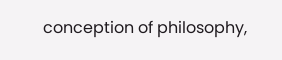conception of philosophy,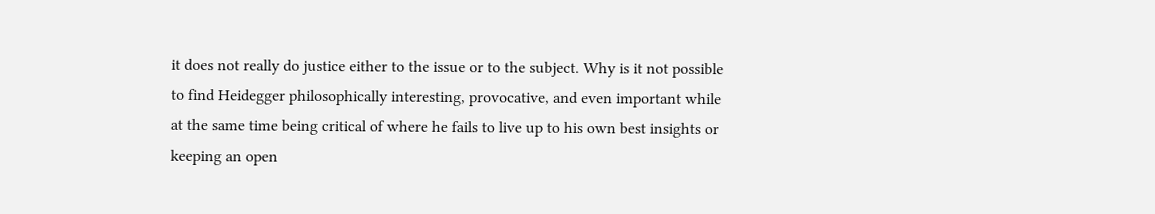it does not really do justice either to the issue or to the subject. Why is it not possible to find Heidegger philosophically interesting, provocative, and even important while at the same time being critical of where he fails to live up to his own best insights or keeping an open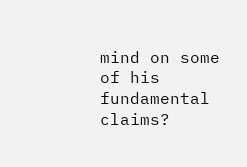mind on some of his fundamental claims?